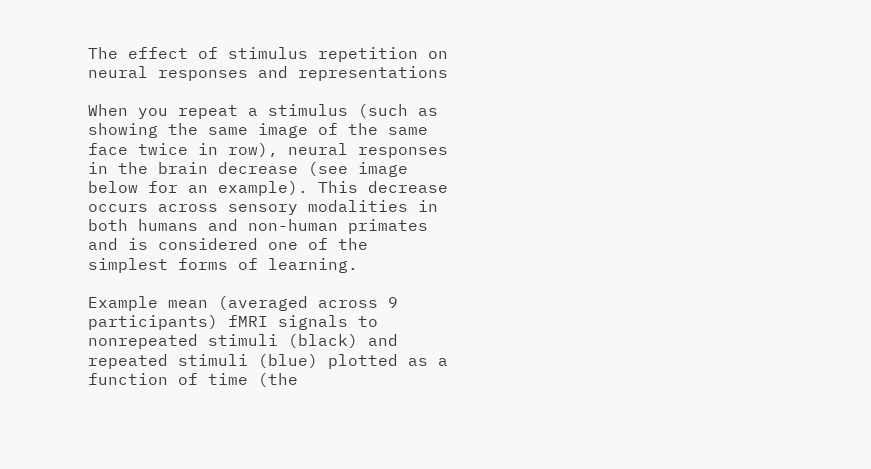The effect of stimulus repetition on neural responses and representations

When you repeat a stimulus (such as showing the same image of the same face twice in row), neural responses in the brain decrease (see image below for an example). This decrease occurs across sensory modalities in both humans and non-human primates and is considered one of the simplest forms of learning.

Example mean (averaged across 9 participants) fMRI signals to nonrepeated stimuli (black) and repeated stimuli (blue) plotted as a function of time (the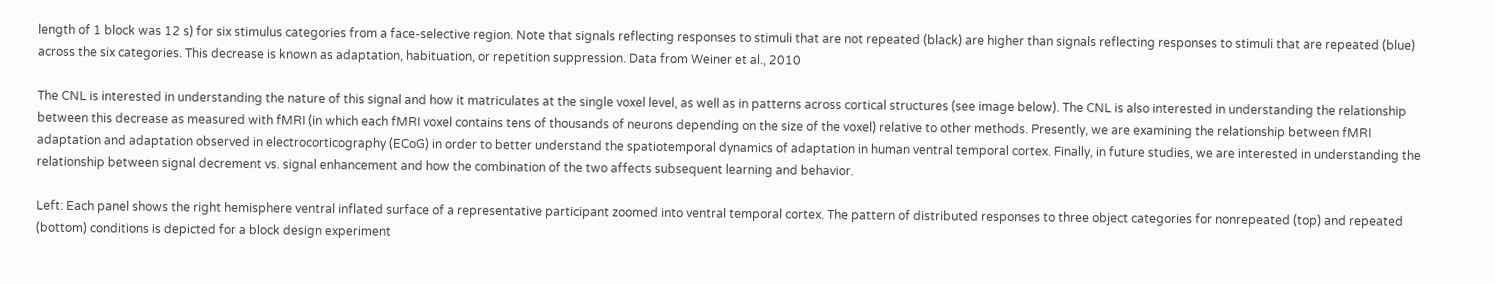length of 1 block was 12 s) for six stimulus categories from a face-selective region. Note that signals reflecting responses to stimuli that are not repeated (black) are higher than signals reflecting responses to stimuli that are repeated (blue) across the six categories. This decrease is known as adaptation, habituation, or repetition suppression. Data from Weiner et al., 2010

The CNL is interested in understanding the nature of this signal and how it matriculates at the single voxel level, as well as in patterns across cortical structures (see image below). The CNL is also interested in understanding the relationship between this decrease as measured with fMRI (in which each fMRI voxel contains tens of thousands of neurons depending on the size of the voxel) relative to other methods. Presently, we are examining the relationship between fMRI adaptation and adaptation observed in electrocorticography (ECoG) in order to better understand the spatiotemporal dynamics of adaptation in human ventral temporal cortex. Finally, in future studies, we are interested in understanding the relationship between signal decrement vs. signal enhancement and how the combination of the two affects subsequent learning and behavior.

Left: Each panel shows the right hemisphere ventral inflated surface of a representative participant zoomed into ventral temporal cortex. The pattern of distributed responses to three object categories for nonrepeated (top) and repeated (bottom) conditions is depicted for a block design experiment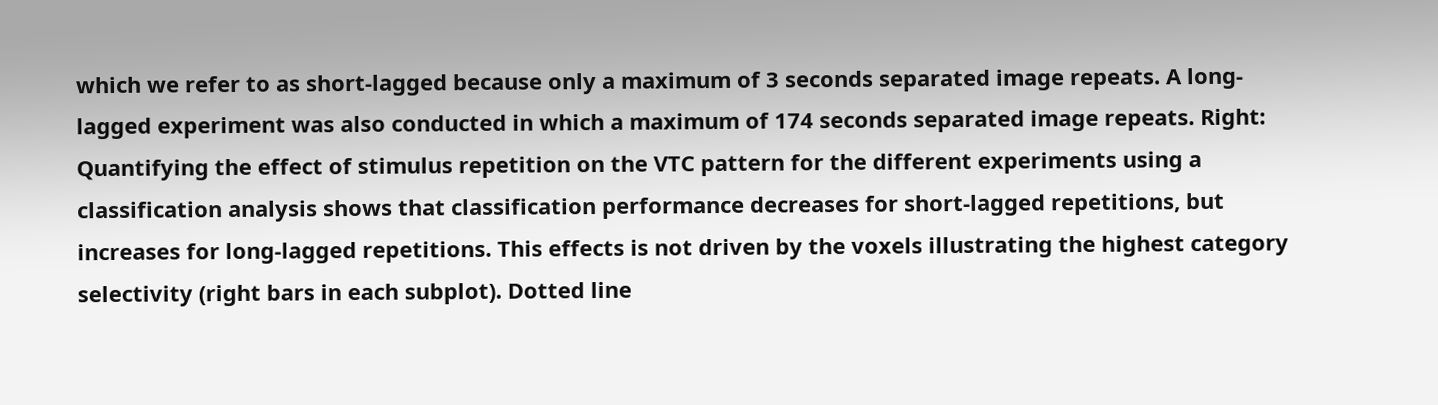which we refer to as short-lagged because only a maximum of 3 seconds separated image repeats. A long-lagged experiment was also conducted in which a maximum of 174 seconds separated image repeats. Right: Quantifying the effect of stimulus repetition on the VTC pattern for the different experiments using a classification analysis shows that classification performance decreases for short-lagged repetitions, but increases for long-lagged repetitions. This effects is not driven by the voxels illustrating the highest category selectivity (right bars in each subplot). Dotted line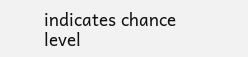indicates chance level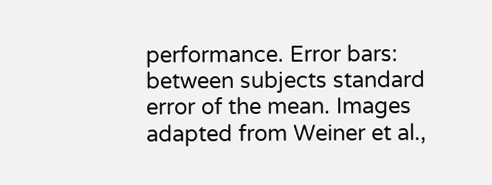performance. Error bars: between subjects standard error of the mean. Images adapted from Weiner et al.,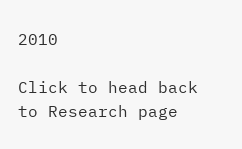2010

Click to head back to Research page